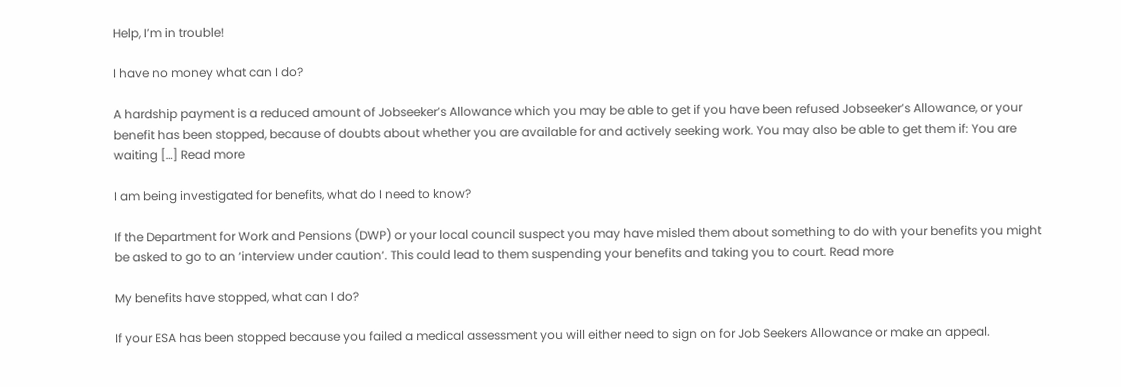Help, I’m in trouble!

I have no money what can I do?

A hardship payment is a reduced amount of Jobseeker’s Allowance which you may be able to get if you have been refused Jobseeker’s Allowance, or your benefit has been stopped, because of doubts about whether you are available for and actively seeking work. You may also be able to get them if: You are waiting […] Read more

I am being investigated for benefits, what do I need to know?

If the Department for Work and Pensions (DWP) or your local council suspect you may have misled them about something to do with your benefits you might be asked to go to an ‘interview under caution‘. This could lead to them suspending your benefits and taking you to court. Read more

My benefits have stopped, what can I do?

If your ESA has been stopped because you failed a medical assessment you will either need to sign on for Job Seekers Allowance or make an appeal.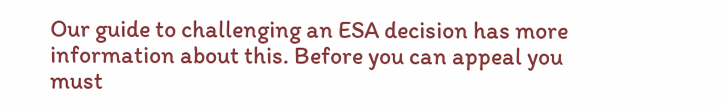Our guide to challenging an ESA decision has more information about this. Before you can appeal you must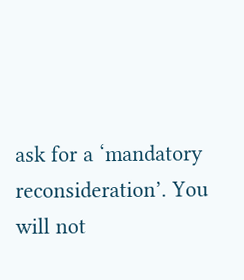ask for a ‘mandatory reconsideration’. You will not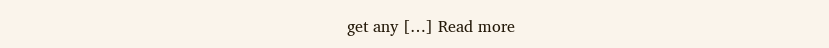get any […] Read more